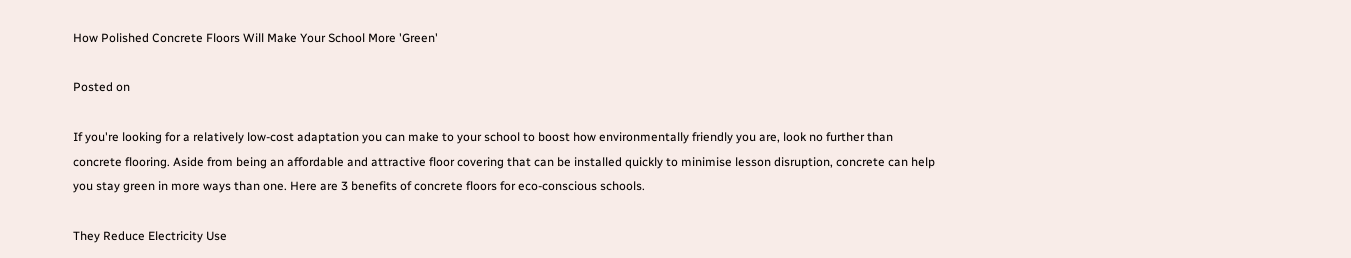How Polished Concrete Floors Will Make Your School More 'Green'

Posted on

If you're looking for a relatively low-cost adaptation you can make to your school to boost how environmentally friendly you are, look no further than concrete flooring. Aside from being an affordable and attractive floor covering that can be installed quickly to minimise lesson disruption, concrete can help you stay green in more ways than one. Here are 3 benefits of concrete floors for eco-conscious schools.

They Reduce Electricity Use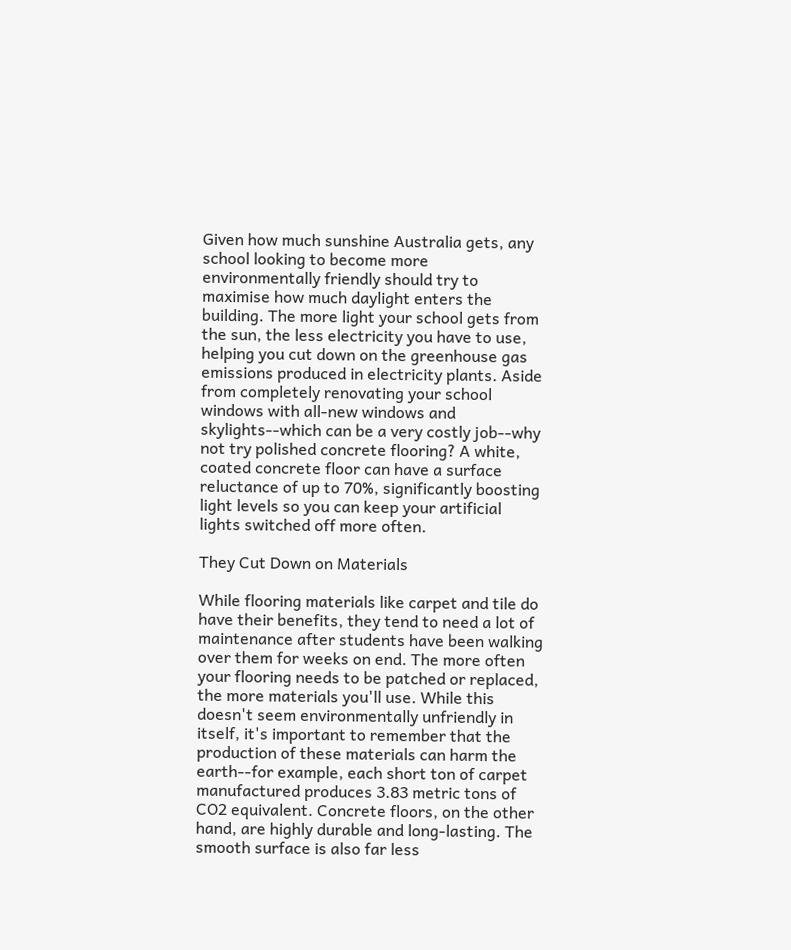Given how much sunshine Australia gets, any school looking to become more environmentally friendly should try to maximise how much daylight enters the building. The more light your school gets from the sun, the less electricity you have to use, helping you cut down on the greenhouse gas emissions produced in electricity plants. Aside from completely renovating your school windows with all-new windows and skylights--which can be a very costly job--why not try polished concrete flooring? A white, coated concrete floor can have a surface reluctance of up to 70%, significantly boosting light levels so you can keep your artificial lights switched off more often.

They Cut Down on Materials

While flooring materials like carpet and tile do have their benefits, they tend to need a lot of maintenance after students have been walking over them for weeks on end. The more often your flooring needs to be patched or replaced, the more materials you'll use. While this doesn't seem environmentally unfriendly in itself, it's important to remember that the production of these materials can harm the earth--for example, each short ton of carpet manufactured produces 3.83 metric tons of CO2 equivalent. Concrete floors, on the other hand, are highly durable and long-lasting. The smooth surface is also far less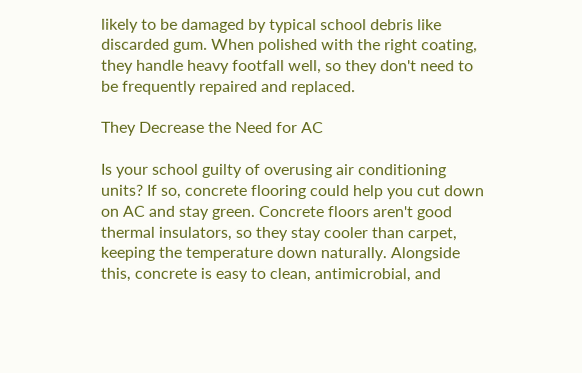likely to be damaged by typical school debris like discarded gum. When polished with the right coating, they handle heavy footfall well, so they don't need to be frequently repaired and replaced.

They Decrease the Need for AC

Is your school guilty of overusing air conditioning units? If so, concrete flooring could help you cut down on AC and stay green. Concrete floors aren't good thermal insulators, so they stay cooler than carpet, keeping the temperature down naturally. Alongside this, concrete is easy to clean, antimicrobial, and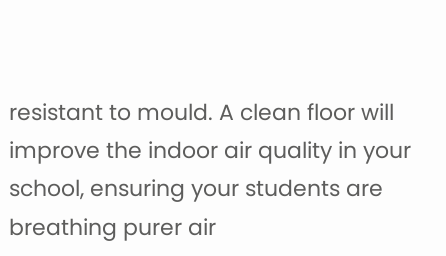resistant to mould. A clean floor will improve the indoor air quality in your school, ensuring your students are breathing purer air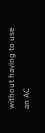without having to use an AC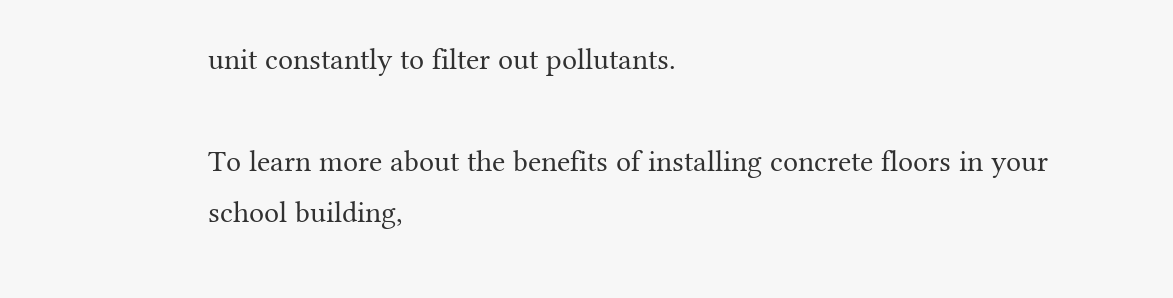unit constantly to filter out pollutants.

To learn more about the benefits of installing concrete floors in your school building,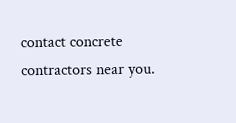contact concrete contractors near you.